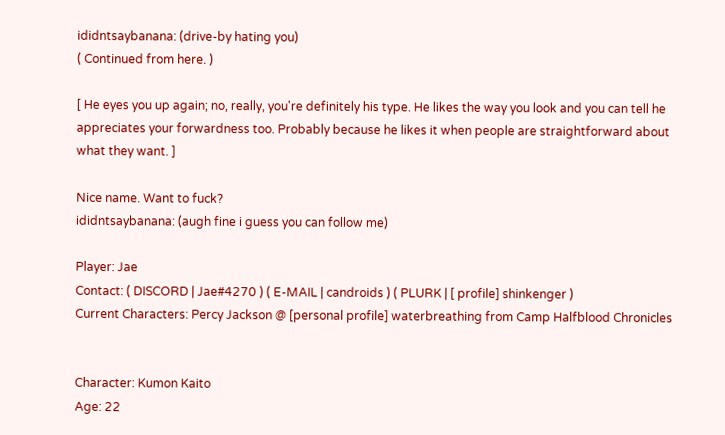ididntsaybanana: (drive-by hating you)
( Continued from here. )

[ He eyes you up again; no, really, you're definitely his type. He likes the way you look and you can tell he appreciates your forwardness too. Probably because he likes it when people are straightforward about what they want. ]

Nice name. Want to fuck?
ididntsaybanana: (augh fine i guess you can follow me)

Player: Jae
Contact: ( DISCORD | Jae#4270 ) ( E-MAIL | candroids ) ( PLURK | [ profile] shinkenger )
Current Characters: Percy Jackson @ [personal profile] waterbreathing from Camp Halfblood Chronicles


Character: Kumon Kaito
Age: 22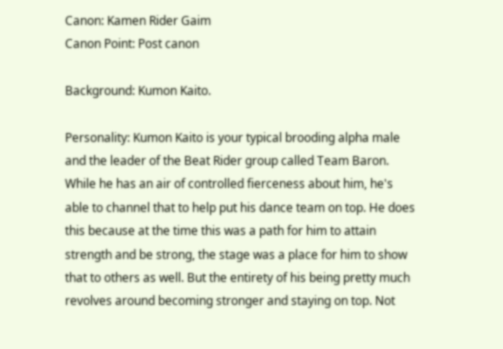Canon: Kamen Rider Gaim
Canon Point: Post canon

Background: Kumon Kaito.

Personality: Kumon Kaito is your typical brooding alpha male and the leader of the Beat Rider group called Team Baron. While he has an air of controlled fierceness about him, he's able to channel that to help put his dance team on top. He does this because at the time this was a path for him to attain strength and be strong, the stage was a place for him to show that to others as well. But the entirety of his being pretty much revolves around becoming stronger and staying on top. Not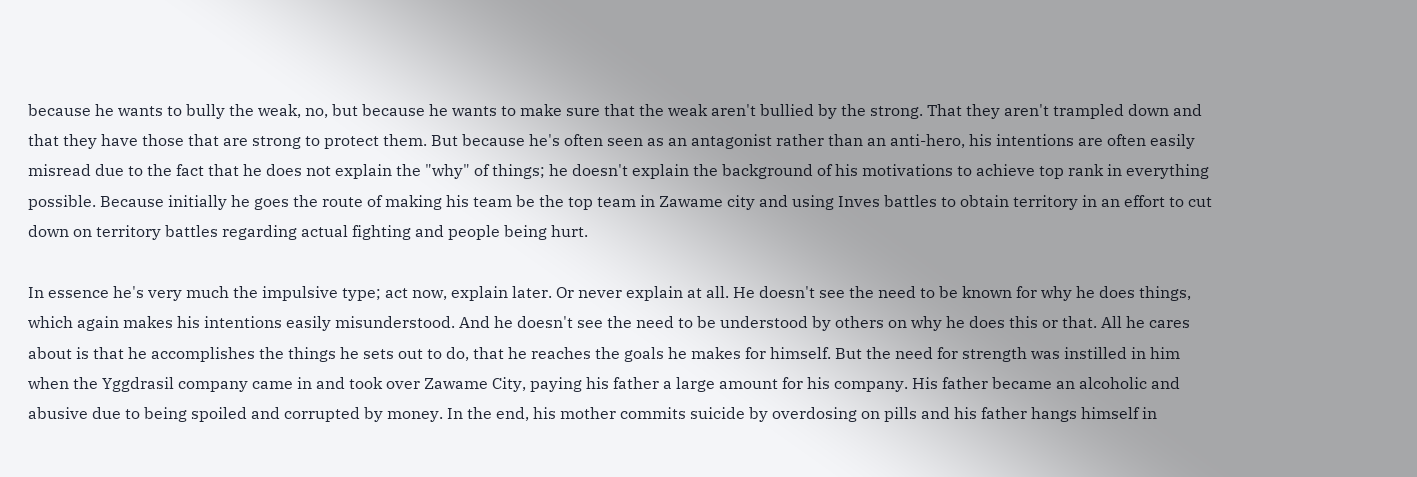because he wants to bully the weak, no, but because he wants to make sure that the weak aren't bullied by the strong. That they aren't trampled down and that they have those that are strong to protect them. But because he's often seen as an antagonist rather than an anti-hero, his intentions are often easily misread due to the fact that he does not explain the "why" of things; he doesn't explain the background of his motivations to achieve top rank in everything possible. Because initially he goes the route of making his team be the top team in Zawame city and using Inves battles to obtain territory in an effort to cut down on territory battles regarding actual fighting and people being hurt.

In essence he's very much the impulsive type; act now, explain later. Or never explain at all. He doesn't see the need to be known for why he does things, which again makes his intentions easily misunderstood. And he doesn't see the need to be understood by others on why he does this or that. All he cares about is that he accomplishes the things he sets out to do, that he reaches the goals he makes for himself. But the need for strength was instilled in him when the Yggdrasil company came in and took over Zawame City, paying his father a large amount for his company. His father became an alcoholic and abusive due to being spoiled and corrupted by money. In the end, his mother commits suicide by overdosing on pills and his father hangs himself in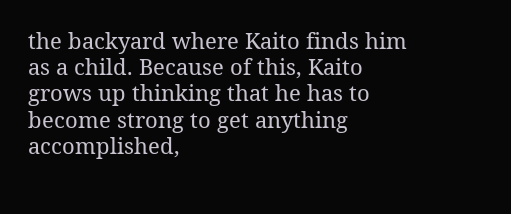the backyard where Kaito finds him as a child. Because of this, Kaito grows up thinking that he has to become strong to get anything accomplished,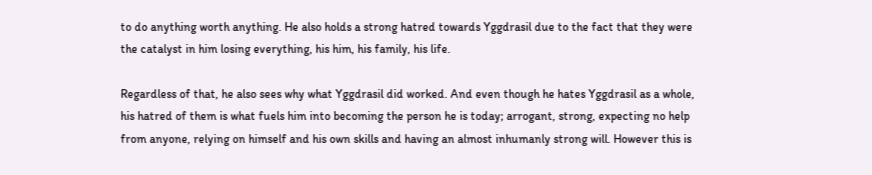to do anything worth anything. He also holds a strong hatred towards Yggdrasil due to the fact that they were the catalyst in him losing everything, his him, his family, his life.

Regardless of that, he also sees why what Yggdrasil did worked. And even though he hates Yggdrasil as a whole, his hatred of them is what fuels him into becoming the person he is today; arrogant, strong, expecting no help from anyone, relying on himself and his own skills and having an almost inhumanly strong will. However this is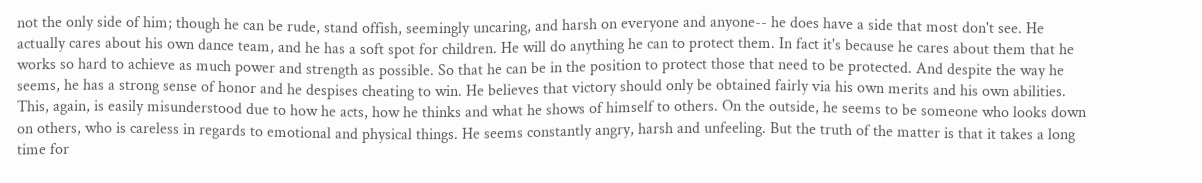not the only side of him; though he can be rude, stand offish, seemingly uncaring, and harsh on everyone and anyone-- he does have a side that most don't see. He actually cares about his own dance team, and he has a soft spot for children. He will do anything he can to protect them. In fact it's because he cares about them that he works so hard to achieve as much power and strength as possible. So that he can be in the position to protect those that need to be protected. And despite the way he seems, he has a strong sense of honor and he despises cheating to win. He believes that victory should only be obtained fairly via his own merits and his own abilities. This, again, is easily misunderstood due to how he acts, how he thinks and what he shows of himself to others. On the outside, he seems to be someone who looks down on others, who is careless in regards to emotional and physical things. He seems constantly angry, harsh and unfeeling. But the truth of the matter is that it takes a long time for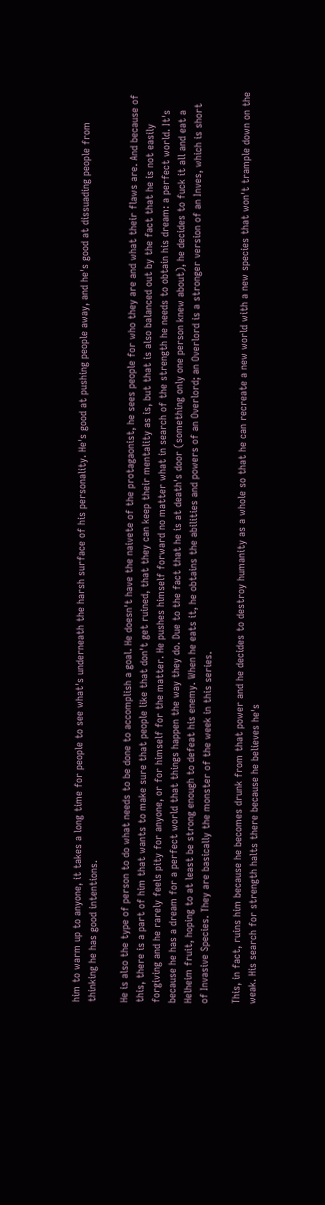him to warm up to anyone, it takes a long time for people to see what's underneath the harsh surface of his personality. He's good at pushing people away, and he's good at dissuading people from thinking he has good intentions.

He is also the type of person to do what needs to be done to accomplish a goal. He doesn't have the naivete of the protagaonist, he sees people for who they are and what their flaws are. And because of this, there is a part of him that wants to make sure that people like that don't get ruined, that they can keep their mentality as is, but that is also balanced out by the fact that he is not easily forgiving and he rarely feels pity for anyone, or for himself for the matter. He pushes himself forward no matter what in search of the strength he needs to obtain his dream: a perfect world. It's because he has a dream for a perfect world that things happen the way they do. Due to the fact that he is at death's door (something only one person knew about), he decides to fuck it all and eat a Helheim fruit, hoping to at least be strong enough to defeat his enemy. When he eats it, he obtains the abilities and powers of an Overlord; an Overlord is a stronger version of an Inves, which is short of Invasive Species. They are basically the monster of the week in this series.

This, in fact, ruins him because he becomes drunk from that power and he decides to destroy humanity as a whole so that he can recreate a new world with a new species that won't trample down on the weak. His search for strength halts there because he believes he's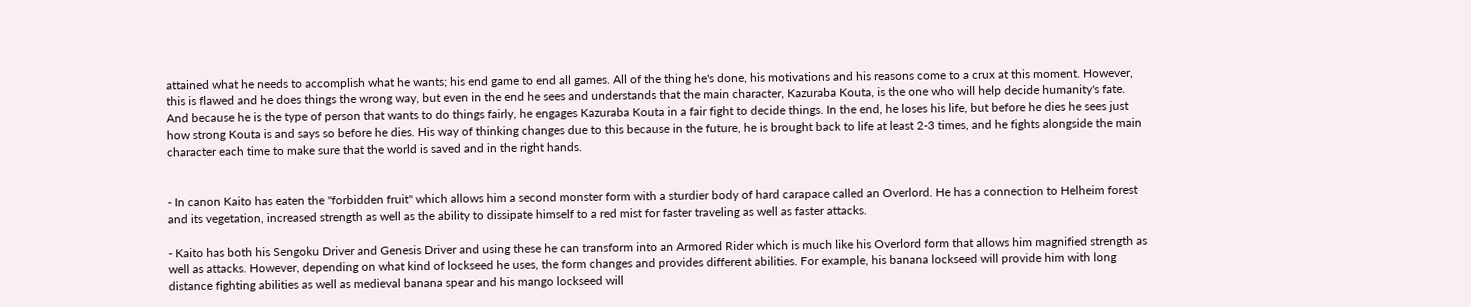attained what he needs to accomplish what he wants; his end game to end all games. All of the thing he's done, his motivations and his reasons come to a crux at this moment. However, this is flawed and he does things the wrong way, but even in the end he sees and understands that the main character, Kazuraba Kouta, is the one who will help decide humanity's fate. And because he is the type of person that wants to do things fairly, he engages Kazuraba Kouta in a fair fight to decide things. In the end, he loses his life, but before he dies he sees just how strong Kouta is and says so before he dies. His way of thinking changes due to this because in the future, he is brought back to life at least 2-3 times, and he fights alongside the main character each time to make sure that the world is saved and in the right hands.


- In canon Kaito has eaten the "forbidden fruit" which allows him a second monster form with a sturdier body of hard carapace called an Overlord. He has a connection to Helheim forest and its vegetation, increased strength as well as the ability to dissipate himself to a red mist for faster traveling as well as faster attacks.

- Kaito has both his Sengoku Driver and Genesis Driver and using these he can transform into an Armored Rider which is much like his Overlord form that allows him magnified strength as well as attacks. However, depending on what kind of lockseed he uses, the form changes and provides different abilities. For example, his banana lockseed will provide him with long distance fighting abilities as well as medieval banana spear and his mango lockseed will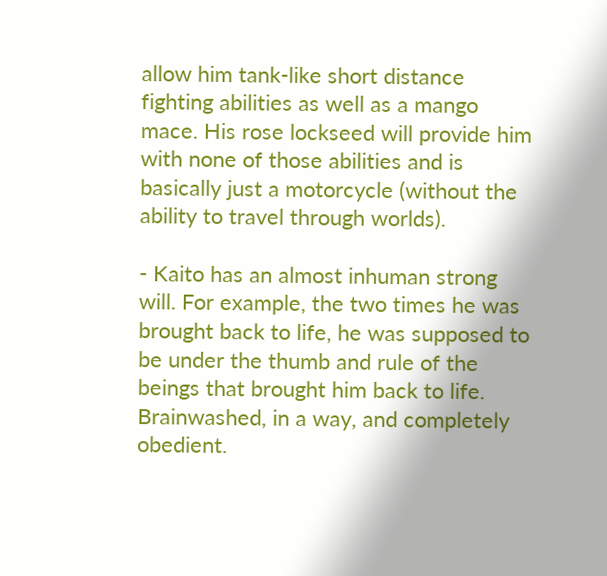allow him tank-like short distance fighting abilities as well as a mango mace. His rose lockseed will provide him with none of those abilities and is basically just a motorcycle (without the ability to travel through worlds).

- Kaito has an almost inhuman strong will. For example, the two times he was brought back to life, he was supposed to be under the thumb and rule of the beings that brought him back to life. Brainwashed, in a way, and completely obedient.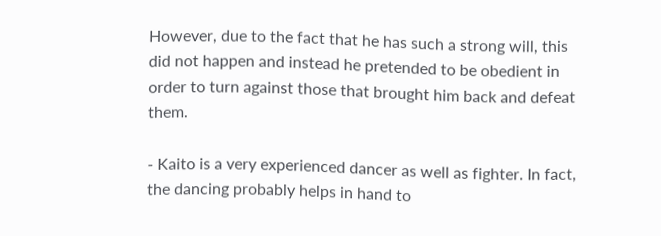However, due to the fact that he has such a strong will, this did not happen and instead he pretended to be obedient in order to turn against those that brought him back and defeat them.

- Kaito is a very experienced dancer as well as fighter. In fact, the dancing probably helps in hand to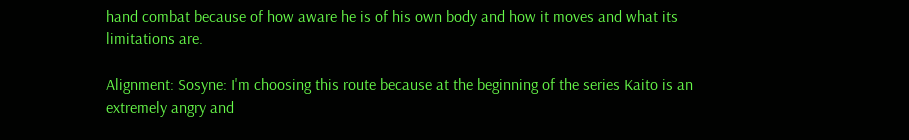hand combat because of how aware he is of his own body and how it moves and what its limitations are.

Alignment: Sosyne: I'm choosing this route because at the beginning of the series Kaito is an extremely angry and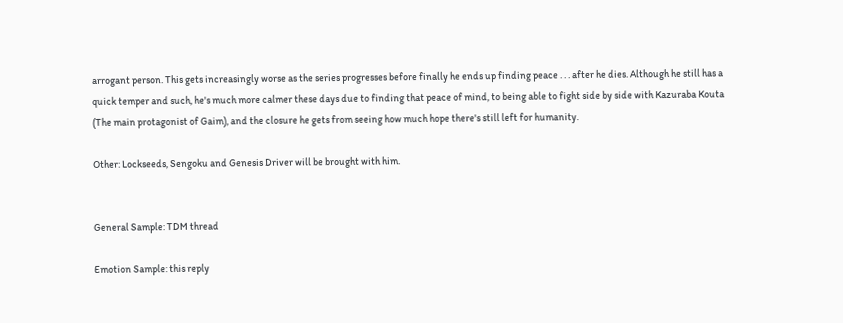arrogant person. This gets increasingly worse as the series progresses before finally he ends up finding peace . . . after he dies. Although he still has a quick temper and such, he's much more calmer these days due to finding that peace of mind, to being able to fight side by side with Kazuraba Kouta (The main protagonist of Gaim), and the closure he gets from seeing how much hope there's still left for humanity.

Other: Lockseeds, Sengoku and Genesis Driver will be brought with him.


General Sample: TDM thread

Emotion Sample: this reply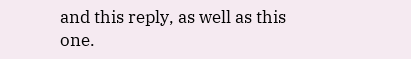and this reply, as well as this one.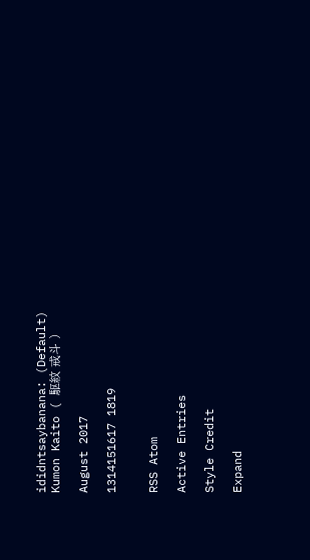ididntsaybanana: (Default)
Kumon Kaito ( 駆紋 戒斗 )

August 2017

1314151617 1819


RSS Atom

Active Entries

Style Credit

Expand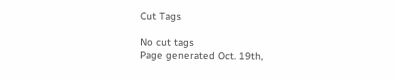Cut Tags

No cut tags
Page generated Oct. 19th,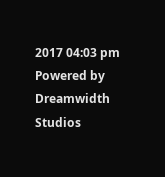2017 04:03 pm
Powered by Dreamwidth Studios